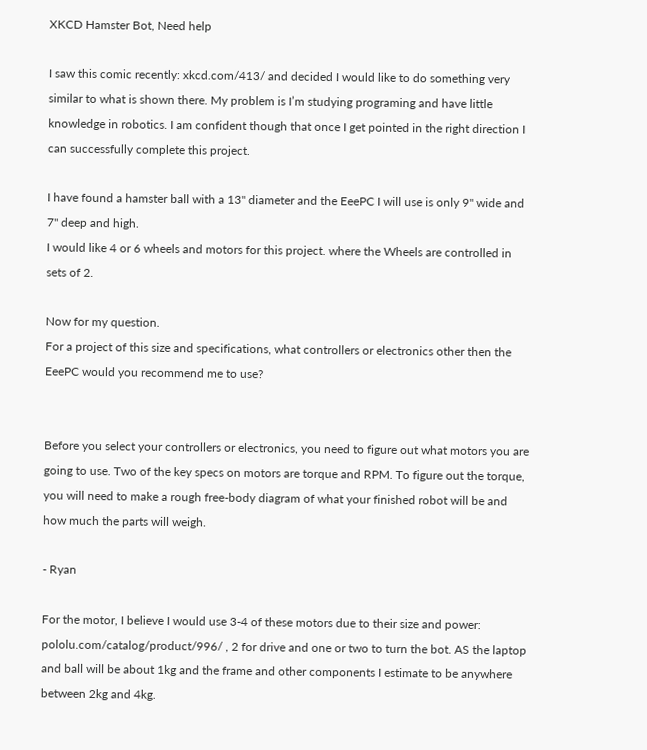XKCD Hamster Bot, Need help

I saw this comic recently: xkcd.com/413/ and decided I would like to do something very similar to what is shown there. My problem is I’m studying programing and have little knowledge in robotics. I am confident though that once I get pointed in the right direction I can successfully complete this project.

I have found a hamster ball with a 13" diameter and the EeePC I will use is only 9" wide and 7" deep and high.
I would like 4 or 6 wheels and motors for this project. where the Wheels are controlled in sets of 2.

Now for my question.
For a project of this size and specifications, what controllers or electronics other then the EeePC would you recommend me to use?


Before you select your controllers or electronics, you need to figure out what motors you are going to use. Two of the key specs on motors are torque and RPM. To figure out the torque, you will need to make a rough free-body diagram of what your finished robot will be and how much the parts will weigh.

- Ryan

For the motor, I believe I would use 3-4 of these motors due to their size and power: pololu.com/catalog/product/996/ , 2 for drive and one or two to turn the bot. AS the laptop and ball will be about 1kg and the frame and other components I estimate to be anywhere between 2kg and 4kg.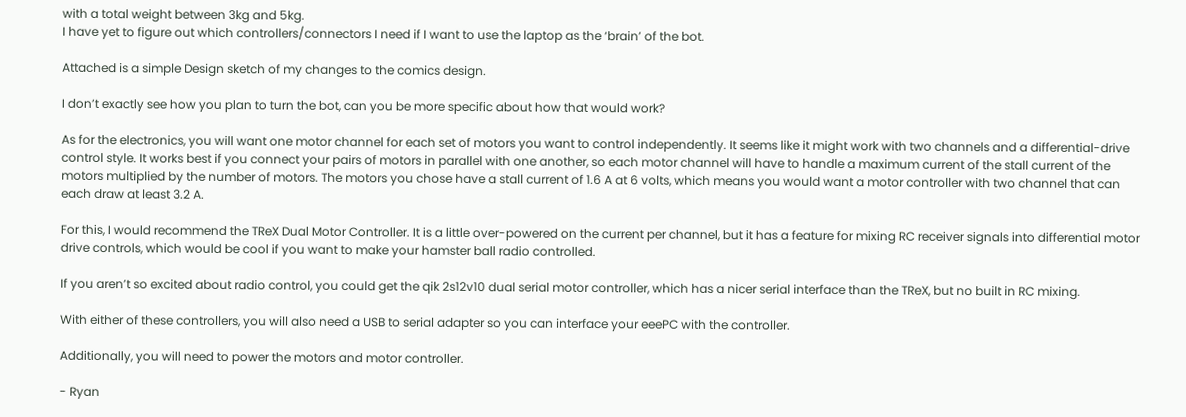with a total weight between 3kg and 5kg.
I have yet to figure out which controllers/connectors I need if I want to use the laptop as the ‘brain’ of the bot.

Attached is a simple Design sketch of my changes to the comics design.

I don’t exactly see how you plan to turn the bot, can you be more specific about how that would work?

As for the electronics, you will want one motor channel for each set of motors you want to control independently. It seems like it might work with two channels and a differential-drive control style. It works best if you connect your pairs of motors in parallel with one another, so each motor channel will have to handle a maximum current of the stall current of the motors multiplied by the number of motors. The motors you chose have a stall current of 1.6 A at 6 volts, which means you would want a motor controller with two channel that can each draw at least 3.2 A.

For this, I would recommend the TReX Dual Motor Controller. It is a little over-powered on the current per channel, but it has a feature for mixing RC receiver signals into differential motor drive controls, which would be cool if you want to make your hamster ball radio controlled.

If you aren’t so excited about radio control, you could get the qik 2s12v10 dual serial motor controller, which has a nicer serial interface than the TReX, but no built in RC mixing.

With either of these controllers, you will also need a USB to serial adapter so you can interface your eeePC with the controller.

Additionally, you will need to power the motors and motor controller.

- Ryan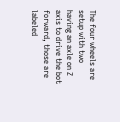The four wheels are setup with two having an axle on Z axis to drive the bot forward, those are labeled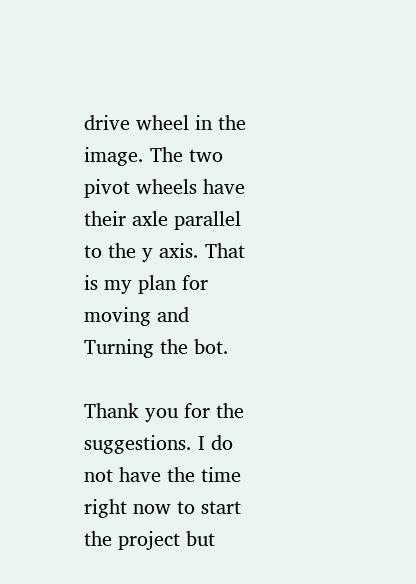drive wheel in the image. The two pivot wheels have their axle parallel to the y axis. That is my plan for moving and Turning the bot.

Thank you for the suggestions. I do not have the time right now to start the project but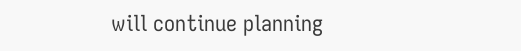will continue planning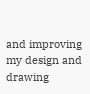and improving my design and drawing